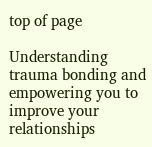top of page

Understanding trauma bonding and empowering you to improve your relationships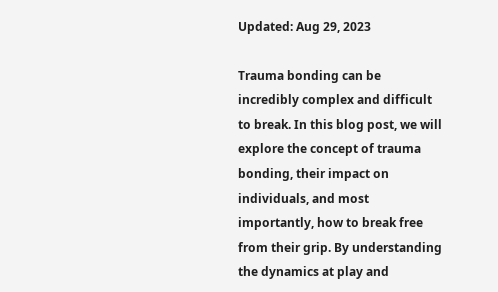Updated: Aug 29, 2023

Trauma bonding can be incredibly complex and difficult to break. In this blog post, we will explore the concept of trauma bonding, their impact on individuals, and most importantly, how to break free from their grip. By understanding the dynamics at play and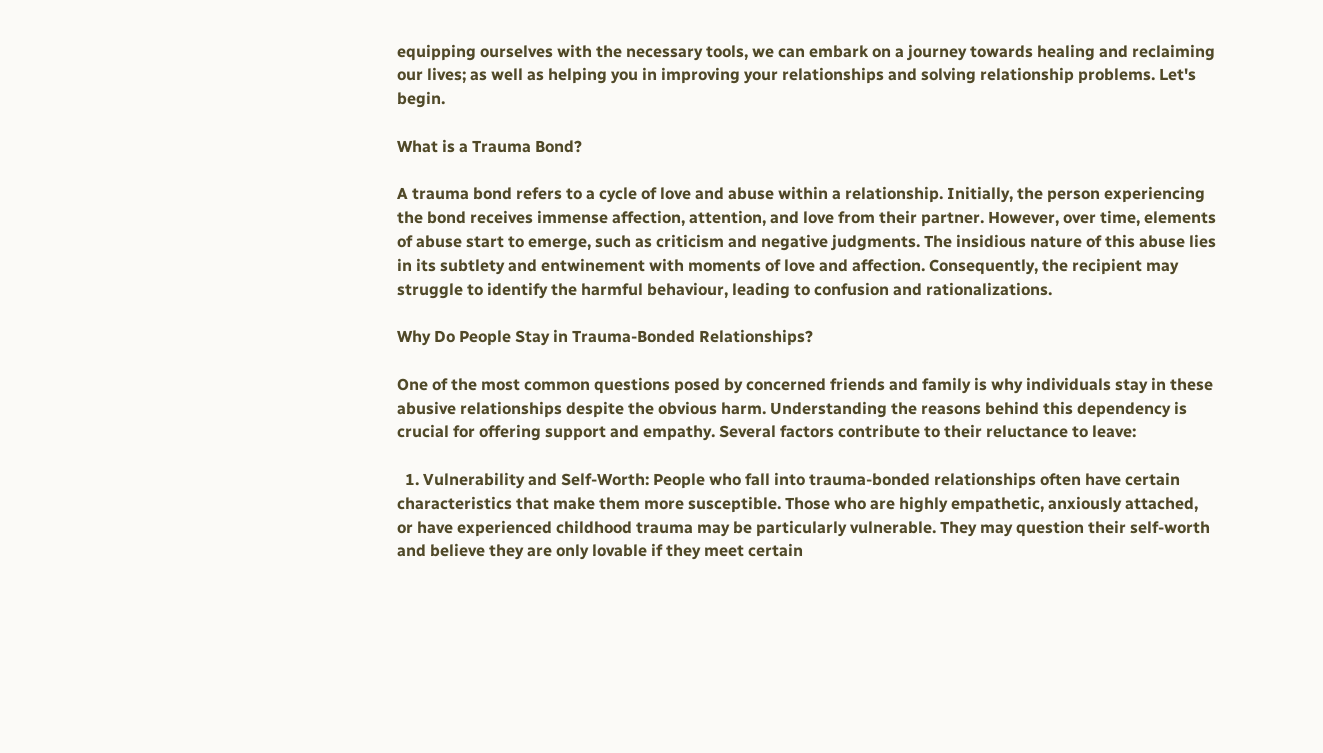equipping ourselves with the necessary tools, we can embark on a journey towards healing and reclaiming our lives; as well as helping you in improving your relationships and solving relationship problems. Let's begin.

What is a Trauma Bond?

A trauma bond refers to a cycle of love and abuse within a relationship. Initially, the person experiencing the bond receives immense affection, attention, and love from their partner. However, over time, elements of abuse start to emerge, such as criticism and negative judgments. The insidious nature of this abuse lies in its subtlety and entwinement with moments of love and affection. Consequently, the recipient may struggle to identify the harmful behaviour, leading to confusion and rationalizations.

Why Do People Stay in Trauma-Bonded Relationships?

One of the most common questions posed by concerned friends and family is why individuals stay in these abusive relationships despite the obvious harm. Understanding the reasons behind this dependency is crucial for offering support and empathy. Several factors contribute to their reluctance to leave:

  1. Vulnerability and Self-Worth: People who fall into trauma-bonded relationships often have certain characteristics that make them more susceptible. Those who are highly empathetic, anxiously attached, or have experienced childhood trauma may be particularly vulnerable. They may question their self-worth and believe they are only lovable if they meet certain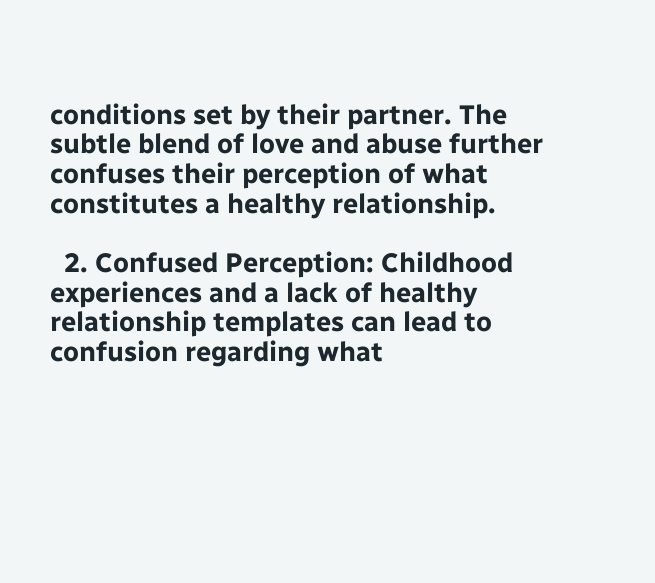conditions set by their partner. The subtle blend of love and abuse further confuses their perception of what constitutes a healthy relationship.

  2. Confused Perception: Childhood experiences and a lack of healthy relationship templates can lead to confusion regarding what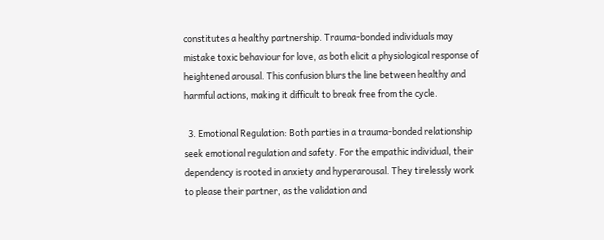constitutes a healthy partnership. Trauma-bonded individuals may mistake toxic behaviour for love, as both elicit a physiological response of heightened arousal. This confusion blurs the line between healthy and harmful actions, making it difficult to break free from the cycle.

  3. Emotional Regulation: Both parties in a trauma-bonded relationship seek emotional regulation and safety. For the empathic individual, their dependency is rooted in anxiety and hyperarousal. They tirelessly work to please their partner, as the validation and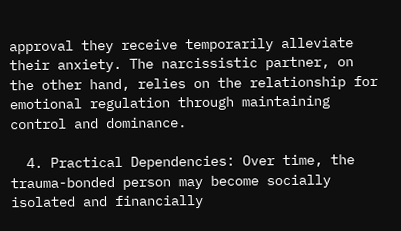approval they receive temporarily alleviate their anxiety. The narcissistic partner, on the other hand, relies on the relationship for emotional regulation through maintaining control and dominance.

  4. Practical Dependencies: Over time, the trauma-bonded person may become socially isolated and financially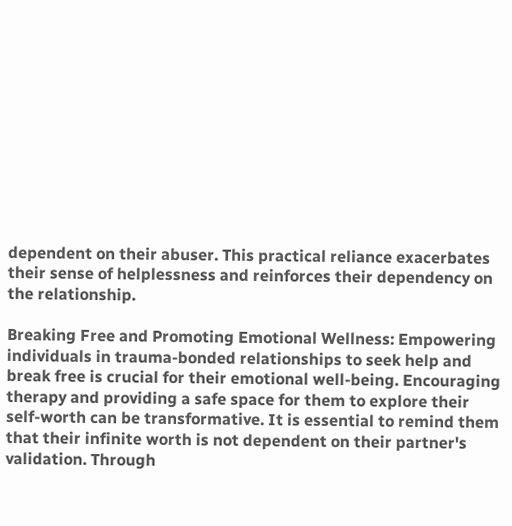dependent on their abuser. This practical reliance exacerbates their sense of helplessness and reinforces their dependency on the relationship.

Breaking Free and Promoting Emotional Wellness: Empowering individuals in trauma-bonded relationships to seek help and break free is crucial for their emotional well-being. Encouraging therapy and providing a safe space for them to explore their self-worth can be transformative. It is essential to remind them that their infinite worth is not dependent on their partner's validation. Through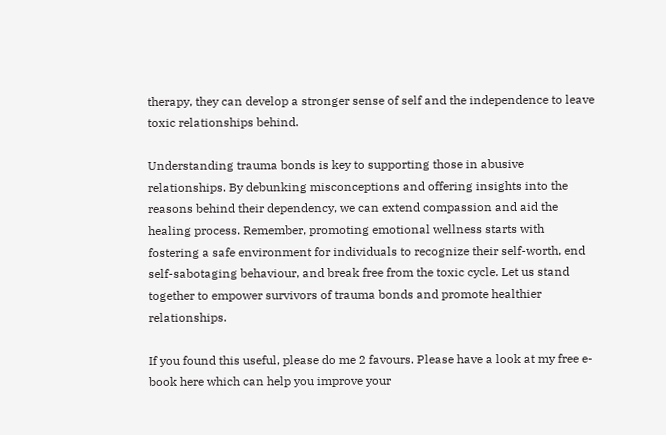therapy, they can develop a stronger sense of self and the independence to leave toxic relationships behind.

Understanding trauma bonds is key to supporting those in abusive relationships. By debunking misconceptions and offering insights into the reasons behind their dependency, we can extend compassion and aid the healing process. Remember, promoting emotional wellness starts with fostering a safe environment for individuals to recognize their self-worth, end self-sabotaging behaviour, and break free from the toxic cycle. Let us stand together to empower survivors of trauma bonds and promote healthier relationships.

If you found this useful, please do me 2 favours. Please have a look at my free e-book here which can help you improve your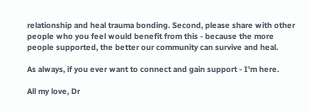relationship and heal trauma bonding. Second, please share with other people who you feel would benefit from this - because the more people supported, the better our community can survive and heal.

As always, if you ever want to connect and gain support - I'm here.

All my love, Dr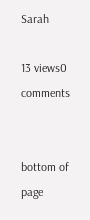Sarah

13 views0 comments


bottom of page